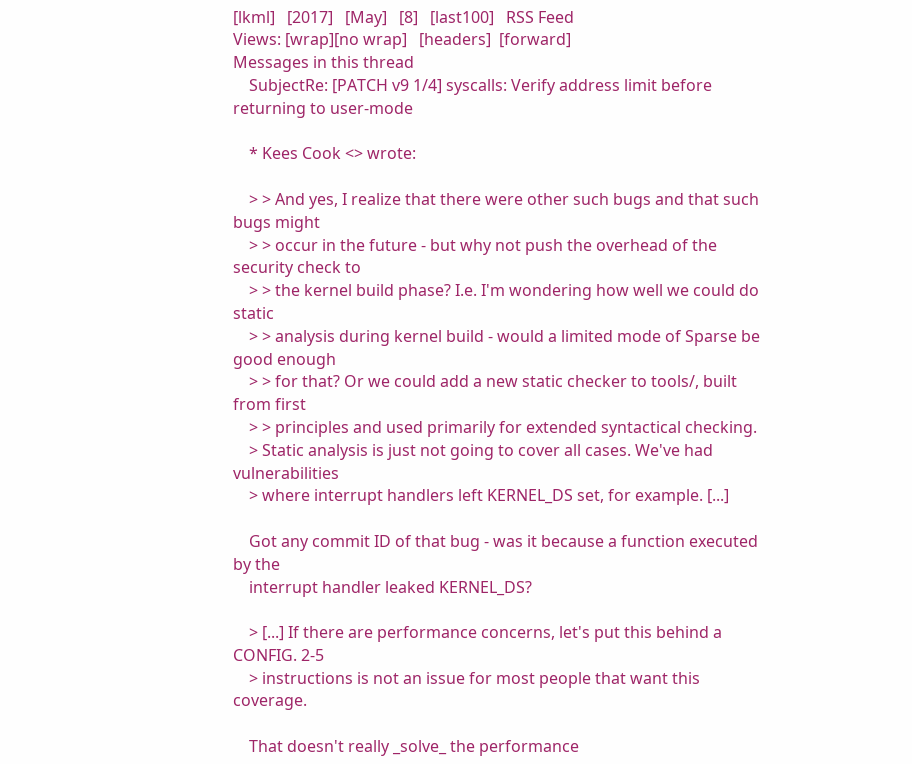[lkml]   [2017]   [May]   [8]   [last100]   RSS Feed
Views: [wrap][no wrap]   [headers]  [forward]
Messages in this thread
    SubjectRe: [PATCH v9 1/4] syscalls: Verify address limit before returning to user-mode

    * Kees Cook <> wrote:

    > > And yes, I realize that there were other such bugs and that such bugs might
    > > occur in the future - but why not push the overhead of the security check to
    > > the kernel build phase? I.e. I'm wondering how well we could do static
    > > analysis during kernel build - would a limited mode of Sparse be good enough
    > > for that? Or we could add a new static checker to tools/, built from first
    > > principles and used primarily for extended syntactical checking.
    > Static analysis is just not going to cover all cases. We've had vulnerabilities
    > where interrupt handlers left KERNEL_DS set, for example. [...]

    Got any commit ID of that bug - was it because a function executed by the
    interrupt handler leaked KERNEL_DS?

    > [...] If there are performance concerns, let's put this behind a CONFIG. 2-5
    > instructions is not an issue for most people that want this coverage.

    That doesn't really _solve_ the performance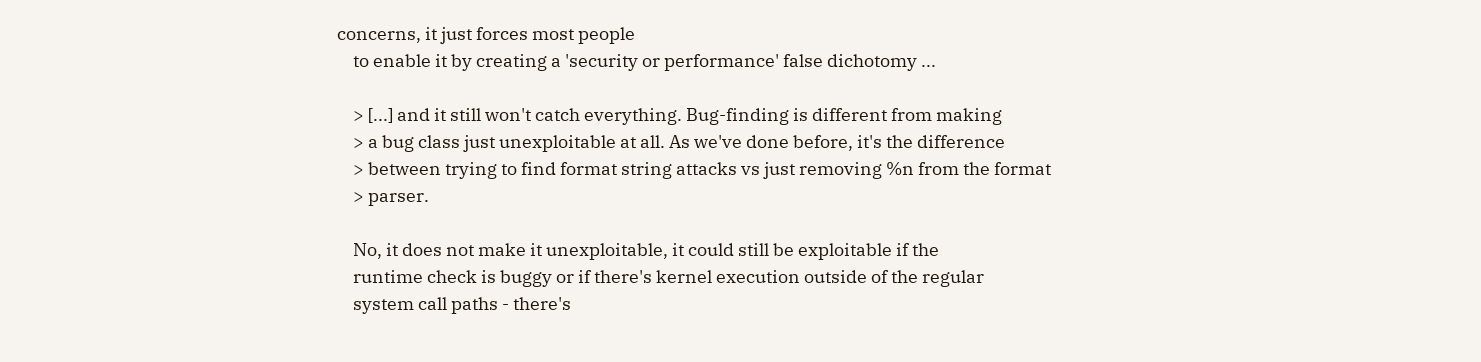concerns, it just forces most people
    to enable it by creating a 'security or performance' false dichotomy ...

    > [...] and it still won't catch everything. Bug-finding is different from making
    > a bug class just unexploitable at all. As we've done before, it's the difference
    > between trying to find format string attacks vs just removing %n from the format
    > parser.

    No, it does not make it unexploitable, it could still be exploitable if the
    runtime check is buggy or if there's kernel execution outside of the regular
    system call paths - there's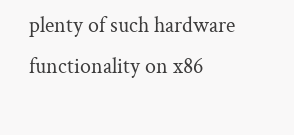plenty of such hardware functionality on x86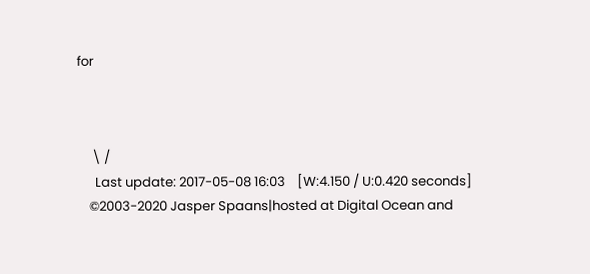for



     \ /
      Last update: 2017-05-08 16:03    [W:4.150 / U:0.420 seconds]
    ©2003-2020 Jasper Spaans|hosted at Digital Ocean and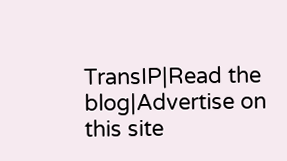TransIP|Read the blog|Advertise on this site